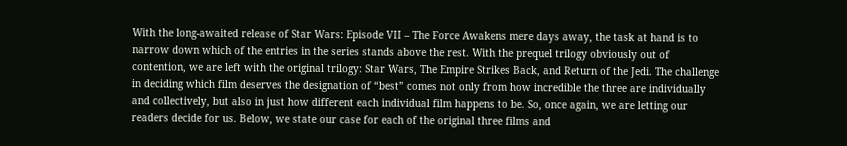With the long-awaited release of Star Wars: Episode VII – The Force Awakens mere days away, the task at hand is to narrow down which of the entries in the series stands above the rest. With the prequel trilogy obviously out of contention, we are left with the original trilogy: Star Wars, The Empire Strikes Back, and Return of the Jedi. The challenge in deciding which film deserves the designation of “best” comes not only from how incredible the three are individually and collectively, but also in just how different each individual film happens to be. So, once again, we are letting our readers decide for us. Below, we state our case for each of the original three films and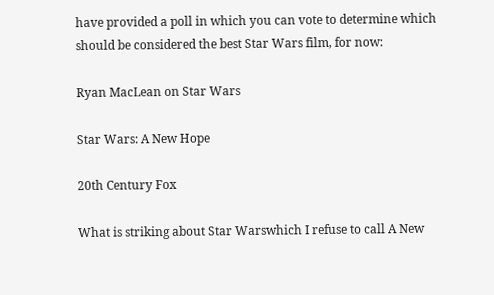have provided a poll in which you can vote to determine which should be considered the best Star Wars film, for now:

Ryan MacLean on Star Wars

Star Wars: A New Hope

20th Century Fox

What is striking about Star Warswhich I refuse to call A New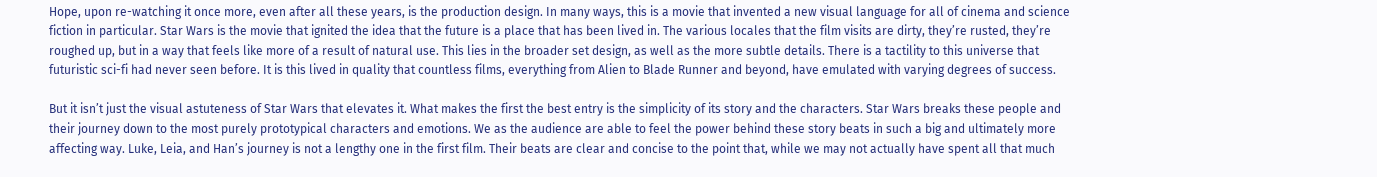Hope, upon re-watching it once more, even after all these years, is the production design. In many ways, this is a movie that invented a new visual language for all of cinema and science fiction in particular. Star Wars is the movie that ignited the idea that the future is a place that has been lived in. The various locales that the film visits are dirty, they’re rusted, they’re roughed up, but in a way that feels like more of a result of natural use. This lies in the broader set design, as well as the more subtle details. There is a tactility to this universe that futuristic sci-fi had never seen before. It is this lived in quality that countless films, everything from Alien to Blade Runner and beyond, have emulated with varying degrees of success.

But it isn’t just the visual astuteness of Star Wars that elevates it. What makes the first the best entry is the simplicity of its story and the characters. Star Wars breaks these people and their journey down to the most purely prototypical characters and emotions. We as the audience are able to feel the power behind these story beats in such a big and ultimately more affecting way. Luke, Leia, and Han’s journey is not a lengthy one in the first film. Their beats are clear and concise to the point that, while we may not actually have spent all that much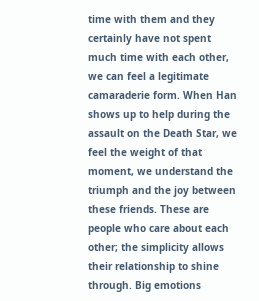time with them and they certainly have not spent much time with each other, we can feel a legitimate camaraderie form. When Han shows up to help during the assault on the Death Star, we feel the weight of that moment, we understand the triumph and the joy between these friends. These are people who care about each other; the simplicity allows their relationship to shine through. Big emotions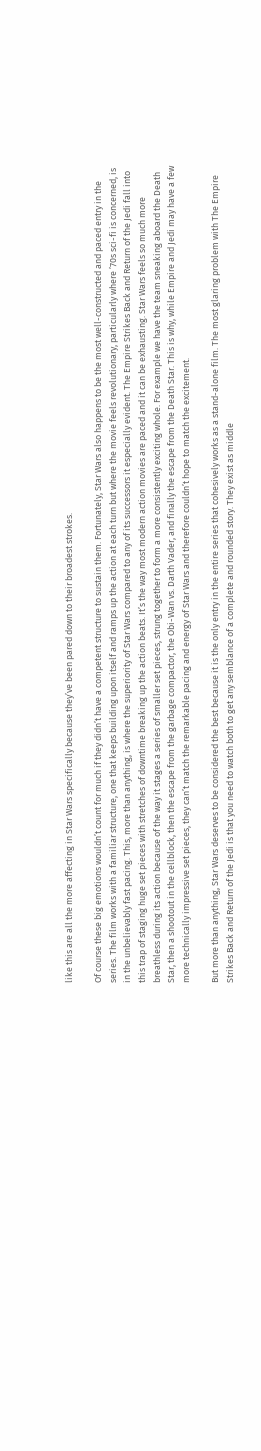like this are all the more affecting in Star Wars specifically because they’ve been pared down to their broadest strokes.

Of course these big emotions wouldn’t count for much if they didn’t have a competent structure to sustain them. Fortunately, Star Wars also happens to be the most well-constructed and paced entry in the series. The film works with a familiar structure, one that keeps building upon itself and ramps up the action at each turn but where the movie feels revolutionary, particularly where ’70s sci-fi is concerned, is in the unbelievably fast pacing. This, more than anything, is where the superiority of Star Wars compared to any of its successors it especially evident. The Empire Strikes Back and Return of the Jedi fall into this trap of staging huge set pieces with stretches of downtime breaking up the action beats. It’s the way most modern action movies are paced and it can be exhausting. Star Wars feels so much more breathless during its action because of the way it stages a series of smaller set pieces, strung together to form a more consistently exciting whole. For example we have the team sneaking aboard the Death Star, then a shootout in the cellblock, then the escape from the garbage compactor, the Obi-Wan vs. Darth Vader, and finally the escape from the Death Star. This is why, while Empire and Jedi may have a few more technically impressive set pieces, they can’t match the remarkable pacing and energy of Star Wars and therefore couldn’t hope to match the excitement.

But more than anything, Star Wars deserves to be considered the best because it is the only entry in the entire series that cohesively works as a stand-alone film. The most glaring problem with The Empire Strikes Back and Return of the Jedi is that you need to watch both to get any semblance of a complete and rounded story. They exist as middle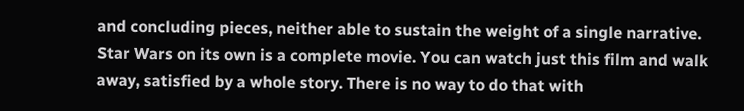and concluding pieces, neither able to sustain the weight of a single narrative. Star Wars on its own is a complete movie. You can watch just this film and walk away, satisfied by a whole story. There is no way to do that with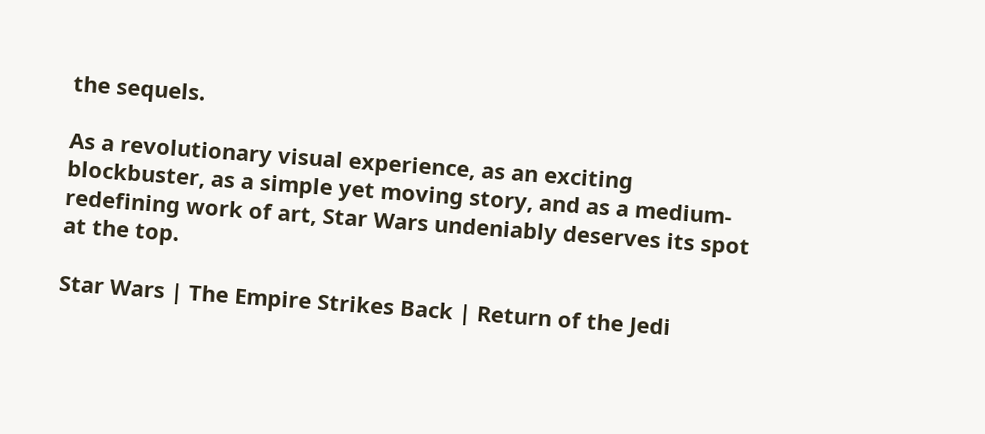the sequels.

As a revolutionary visual experience, as an exciting blockbuster, as a simple yet moving story, and as a medium-redefining work of art, Star Wars undeniably deserves its spot at the top.

Star Wars | The Empire Strikes Back | Return of the Jedi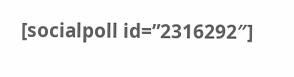[socialpoll id=”2316292″]